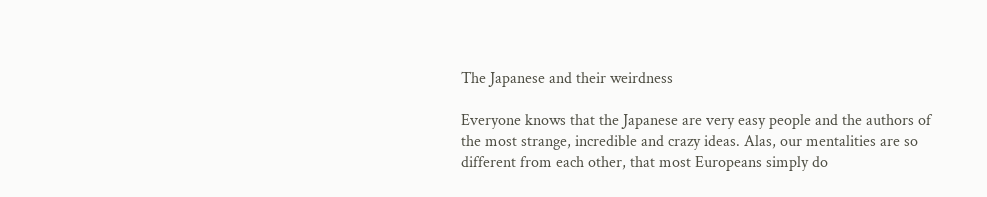The Japanese and their weirdness

Everyone knows that the Japanese are very easy people and the authors of the most strange, incredible and crazy ideas. Alas, our mentalities are so different from each other, that most Europeans simply do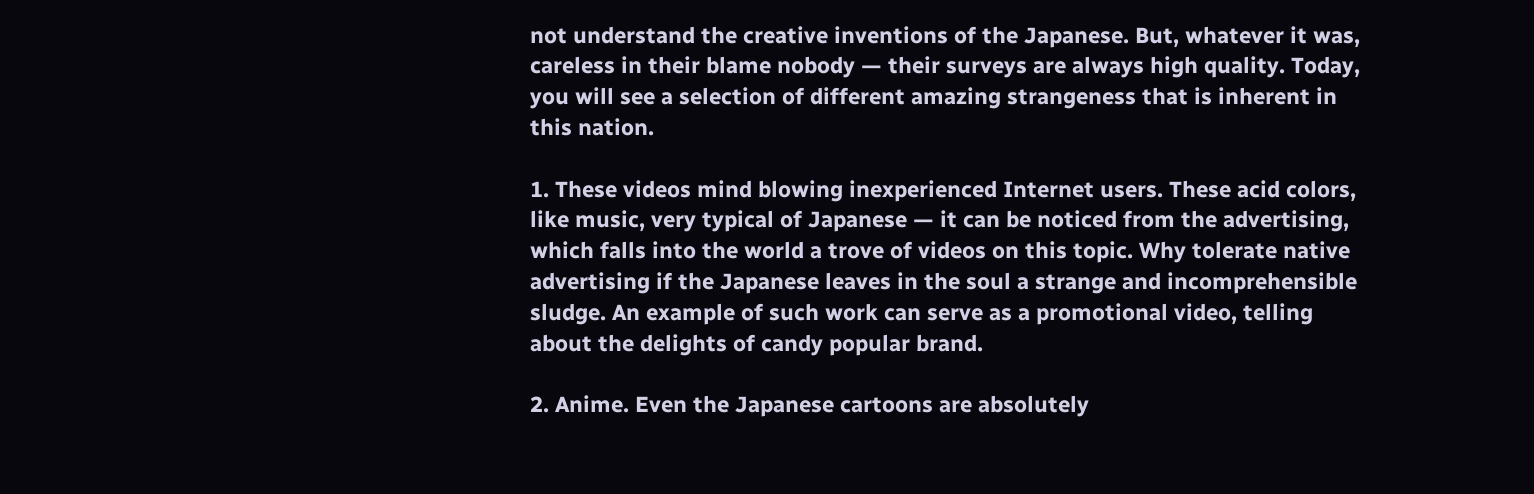not understand the creative inventions of the Japanese. But, whatever it was, careless in their blame nobody — their surveys are always high quality. Today, you will see a selection of different amazing strangeness that is inherent in this nation.

1. These videos mind blowing inexperienced Internet users. These acid colors, like music, very typical of Japanese — it can be noticed from the advertising, which falls into the world a trove of videos on this topic. Why tolerate native advertising if the Japanese leaves in the soul a strange and incomprehensible sludge. An example of such work can serve as a promotional video, telling about the delights of candy popular brand.

2. Anime. Even the Japanese cartoons are absolutely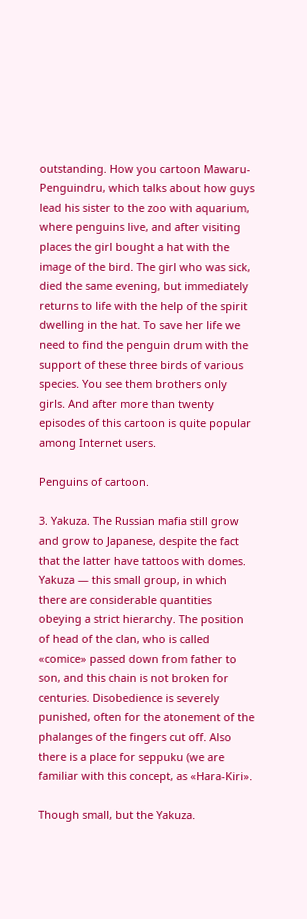outstanding. How you cartoon Mawaru-Penguindru, which talks about how guys lead his sister to the zoo with aquarium, where penguins live, and after visiting places the girl bought a hat with the image of the bird. The girl who was sick, died the same evening, but immediately returns to life with the help of the spirit dwelling in the hat. To save her life we need to find the penguin drum with the support of these three birds of various species. You see them brothers only girls. And after more than twenty episodes of this cartoon is quite popular among Internet users.

Penguins of cartoon.

3. Yakuza. The Russian mafia still grow and grow to Japanese, despite the fact that the latter have tattoos with domes. Yakuza — this small group, in which there are considerable quantities obeying a strict hierarchy. The position of head of the clan, who is called «comice» passed down from father to son, and this chain is not broken for centuries. Disobedience is severely punished, often for the atonement of the phalanges of the fingers cut off. Also there is a place for seppuku (we are familiar with this concept, as «Hara-Kiri».

Though small, but the Yakuza.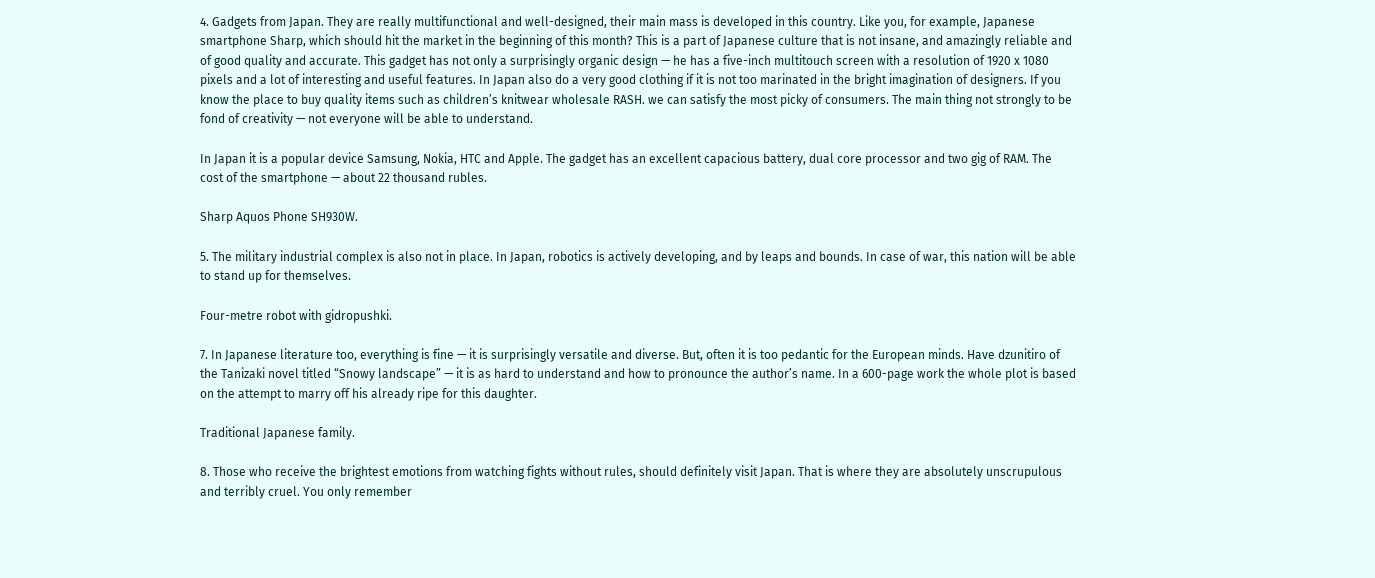4. Gadgets from Japan. They are really multifunctional and well-designed, their main mass is developed in this country. Like you, for example, Japanese smartphone Sharp, which should hit the market in the beginning of this month? This is a part of Japanese culture that is not insane, and amazingly reliable and of good quality and accurate. This gadget has not only a surprisingly organic design — he has a five-inch multitouch screen with a resolution of 1920 x 1080 pixels and a lot of interesting and useful features. In Japan also do a very good clothing if it is not too marinated in the bright imagination of designers. If you know the place to buy quality items such as children’s knitwear wholesale RASH. we can satisfy the most picky of consumers. The main thing not strongly to be fond of creativity — not everyone will be able to understand.

In Japan it is a popular device Samsung, Nokia, HTC and Apple. The gadget has an excellent capacious battery, dual core processor and two gig of RAM. The cost of the smartphone — about 22 thousand rubles.

Sharp Aquos Phone SH930W.

5. The military industrial complex is also not in place. In Japan, robotics is actively developing, and by leaps and bounds. In case of war, this nation will be able to stand up for themselves.

Four-metre robot with gidropushki.

7. In Japanese literature too, everything is fine — it is surprisingly versatile and diverse. But, often it is too pedantic for the European minds. Have dzunitiro of the Tanizaki novel titled “Snowy landscape” — it is as hard to understand and how to pronounce the author’s name. In a 600-page work the whole plot is based on the attempt to marry off his already ripe for this daughter.

Traditional Japanese family.

8. Those who receive the brightest emotions from watching fights without rules, should definitely visit Japan. That is where they are absolutely unscrupulous and terribly cruel. You only remember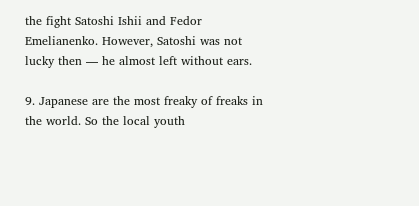the fight Satoshi Ishii and Fedor Emelianenko. However, Satoshi was not lucky then — he almost left without ears.

9. Japanese are the most freaky of freaks in the world. So the local youth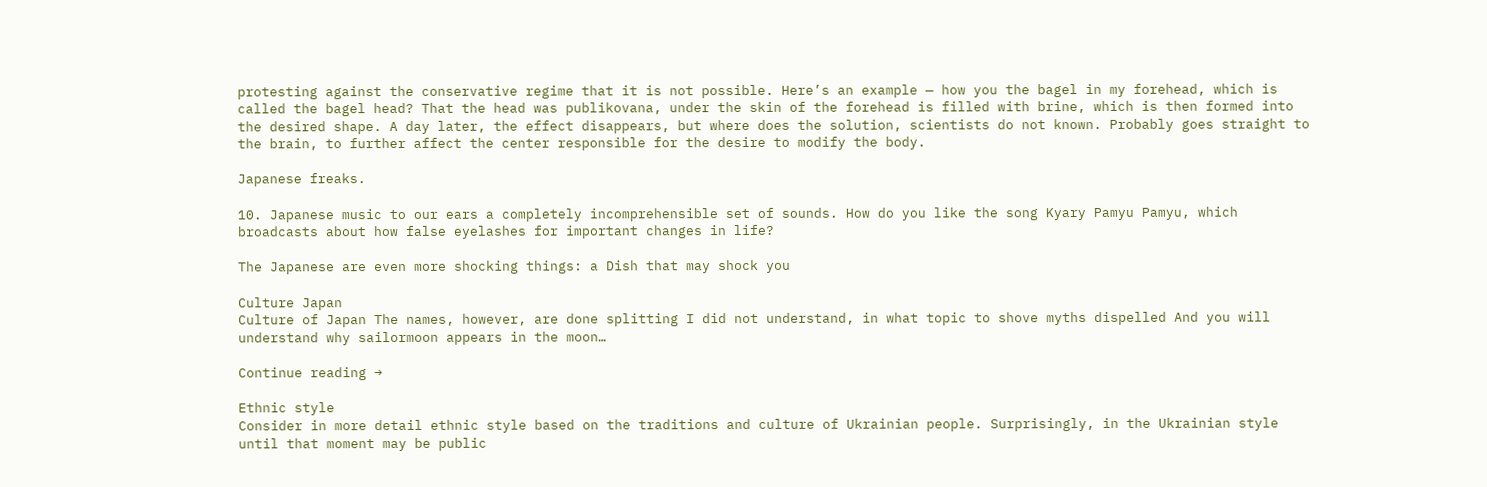protesting against the conservative regime that it is not possible. Here’s an example — how you the bagel in my forehead, which is called the bagel head? That the head was publikovana, under the skin of the forehead is filled with brine, which is then formed into the desired shape. A day later, the effect disappears, but where does the solution, scientists do not known. Probably goes straight to the brain, to further affect the center responsible for the desire to modify the body.

Japanese freaks.

10. Japanese music to our ears a completely incomprehensible set of sounds. How do you like the song Kyary Pamyu Pamyu, which broadcasts about how false eyelashes for important changes in life?

The Japanese are even more shocking things: a Dish that may shock you

Culture Japan
Culture of Japan The names, however, are done splitting I did not understand, in what topic to shove myths dispelled And you will understand why sailormoon appears in the moon…

Continue reading →

Ethnic style
Consider in more detail ethnic style based on the traditions and culture of Ukrainian people. Surprisingly, in the Ukrainian style until that moment may be public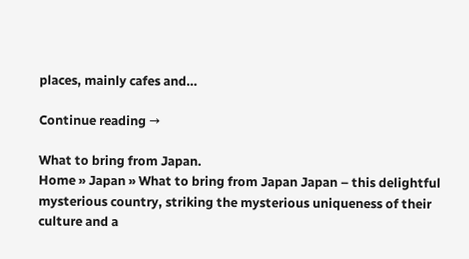places, mainly cafes and…

Continue reading →

What to bring from Japan.
Home » Japan » What to bring from Japan Japan – this delightful mysterious country, striking the mysterious uniqueness of their culture and a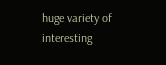huge variety of interesting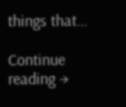things that…

Continue reading →